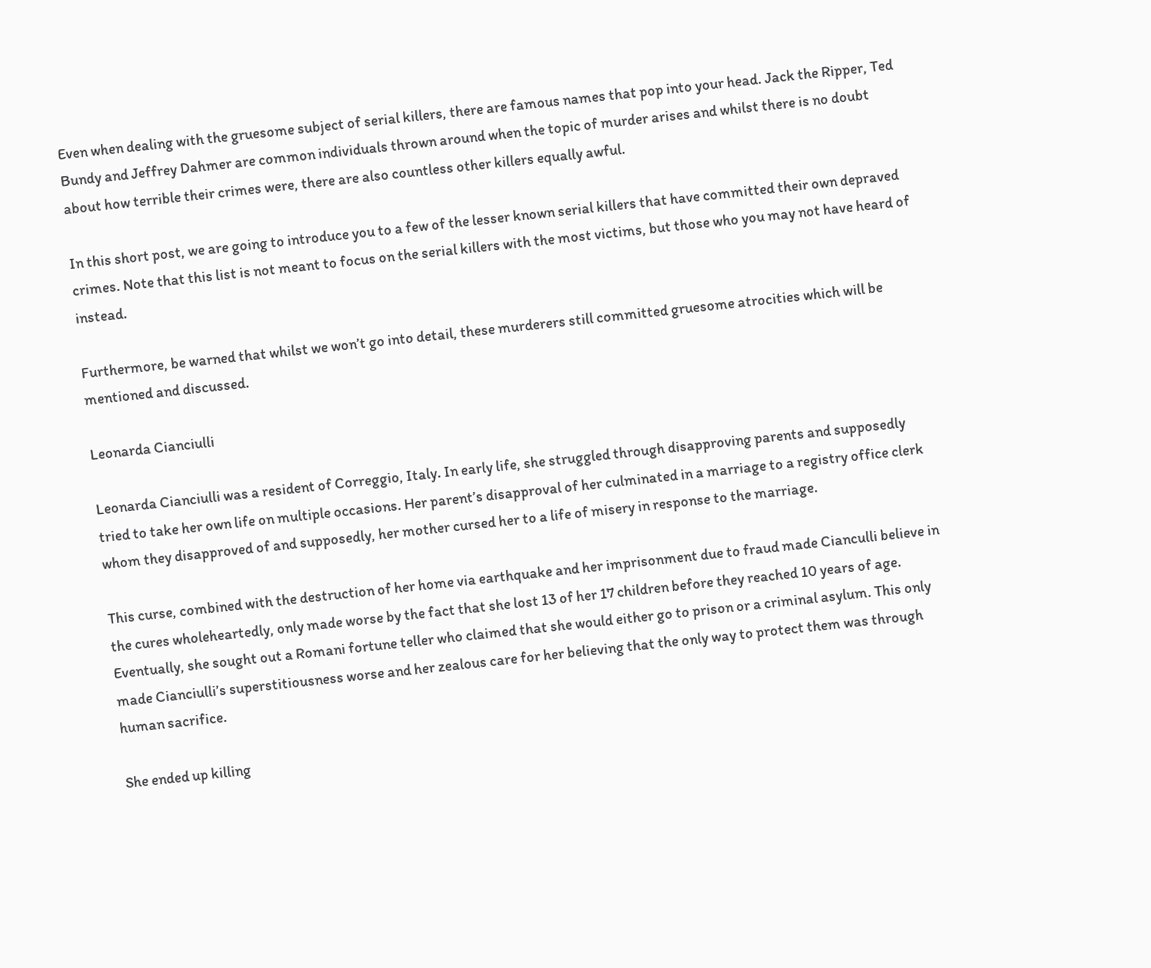Even when dealing with the gruesome subject of serial killers, there are famous names that pop into your head. Jack the Ripper, Ted Bundy and Jeffrey Dahmer are common individuals thrown around when the topic of murder arises and whilst there is no doubt about how terrible their crimes were, there are also countless other killers equally awful.

In this short post, we are going to introduce you to a few of the lesser known serial killers that have committed their own depraved crimes. Note that this list is not meant to focus on the serial killers with the most victims, but those who you may not have heard of instead.

Furthermore, be warned that whilst we won’t go into detail, these murderers still committed gruesome atrocities which will be mentioned and discussed.

Leonarda Cianciulli

Leonarda Cianciulli was a resident of Correggio, Italy. In early life, she struggled through disapproving parents and supposedly tried to take her own life on multiple occasions. Her parent’s disapproval of her culminated in a marriage to a registry office clerk whom they disapproved of and supposedly, her mother cursed her to a life of misery in response to the marriage.

This curse, combined with the destruction of her home via earthquake and her imprisonment due to fraud made Cianculli believe in the cures wholeheartedly, only made worse by the fact that she lost 13 of her 17 children before they reached 10 years of age. Eventually, she sought out a Romani fortune teller who claimed that she would either go to prison or a criminal asylum. This only made Cianciulli’s superstitiousness worse and her zealous care for her believing that the only way to protect them was through human sacrifice.

She ended up killing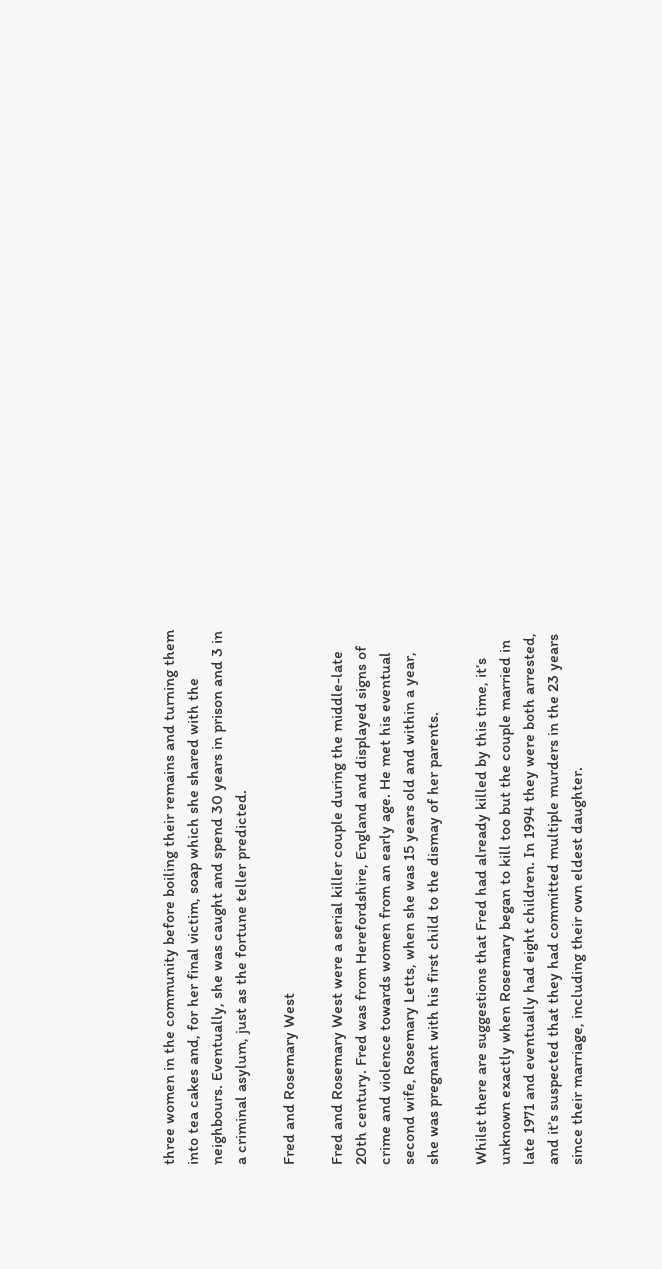three women in the community before boiling their remains and turning them into tea cakes and, for her final victim, soap which she shared with the neighbours. Eventually, she was caught and spend 30 years in prison and 3 in a criminal asylum, just as the fortune teller predicted.

Fred and Rosemary West

Fred and Rosemary West were a serial killer couple during the middle-late 20th century. Fred was from Herefordshire, England and displayed signs of crime and violence towards women from an early age. He met his eventual second wife, Rosemary Letts, when she was 15 years old and within a year, she was pregnant with his first child to the dismay of her parents.

Whilst there are suggestions that Fred had already killed by this time, it’s unknown exactly when Rosemary began to kill too but the couple married in late 1971 and eventually had eight children. In 1994 they were both arrested, and it’s suspected that they had committed multiple murders in the 23 years since their marriage, including their own eldest daughter.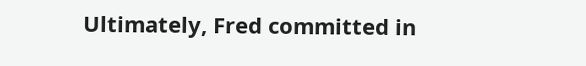Ultimately, Fred committed in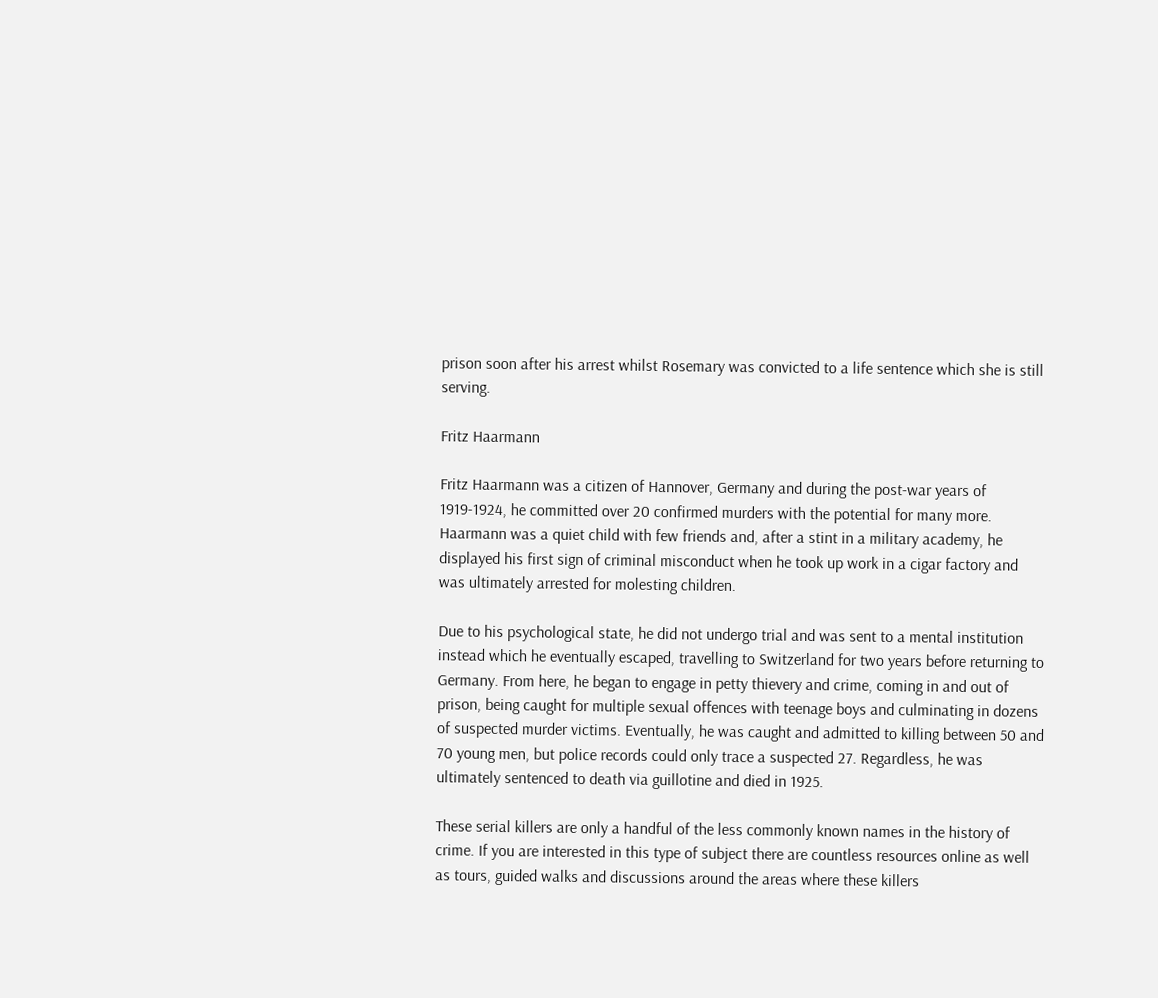prison soon after his arrest whilst Rosemary was convicted to a life sentence which she is still serving.

Fritz Haarmann

Fritz Haarmann was a citizen of Hannover, Germany and during the post-war years of 1919-1924, he committed over 20 confirmed murders with the potential for many more. Haarmann was a quiet child with few friends and, after a stint in a military academy, he displayed his first sign of criminal misconduct when he took up work in a cigar factory and was ultimately arrested for molesting children.

Due to his psychological state, he did not undergo trial and was sent to a mental institution instead which he eventually escaped, travelling to Switzerland for two years before returning to Germany. From here, he began to engage in petty thievery and crime, coming in and out of prison, being caught for multiple sexual offences with teenage boys and culminating in dozens of suspected murder victims. Eventually, he was caught and admitted to killing between 50 and 70 young men, but police records could only trace a suspected 27. Regardless, he was ultimately sentenced to death via guillotine and died in 1925.

These serial killers are only a handful of the less commonly known names in the history of crime. If you are interested in this type of subject there are countless resources online as well as tours, guided walks and discussions around the areas where these killers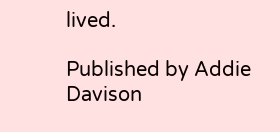lived.

Published by Addie Davison